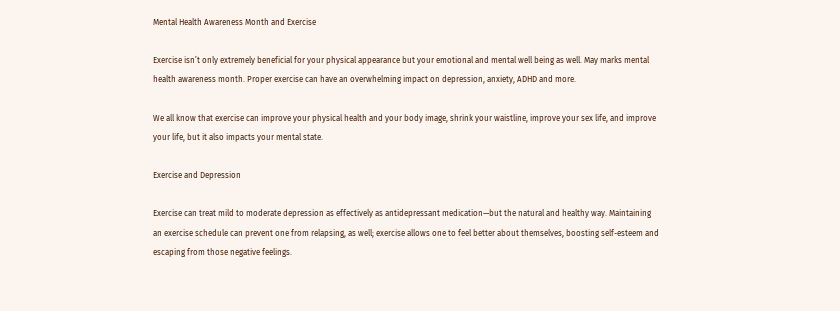Mental Health Awareness Month and Exercise

Exercise isn’t only extremely beneficial for your physical appearance but your emotional and mental well being as well. May marks mental health awareness month. Proper exercise can have an overwhelming impact on depression, anxiety, ADHD and more.

We all know that exercise can improve your physical health and your body image, shrink your waistline, improve your sex life, and improve your life, but it also impacts your mental state.

Exercise and Depression

Exercise can treat mild to moderate depression as effectively as antidepressant medication—but the natural and healthy way. Maintaining an exercise schedule can prevent one from relapsing, as well; exercise allows one to feel better about themselves, boosting self-esteem and escaping from those negative feelings.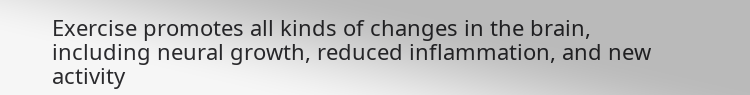Exercise promotes all kinds of changes in the brain, including neural growth, reduced inflammation, and new activity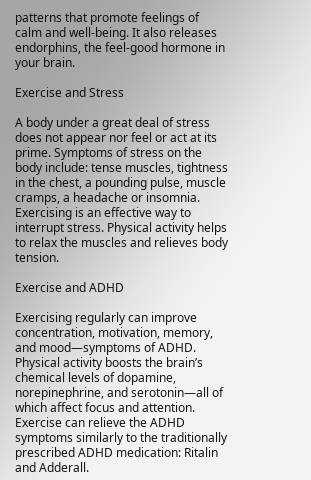patterns that promote feelings of calm and well-being. It also releases endorphins, the feel-good hormone in your brain.

Exercise and Stress

A body under a great deal of stress does not appear nor feel or act at its prime. Symptoms of stress on the body include: tense muscles, tightness in the chest, a pounding pulse, muscle cramps, a headache or insomnia. Exercising is an effective way to interrupt stress. Physical activity helps to relax the muscles and relieves body tension.

Exercise and ADHD

Exercising regularly can improve concentration, motivation, memory, and mood—symptoms of ADHD. Physical activity boosts the brain’s chemical levels of dopamine, norepinephrine, and serotonin—all of which affect focus and attention. Exercise can relieve the ADHD symptoms similarly to the traditionally prescribed ADHD medication: Ritalin and Adderall.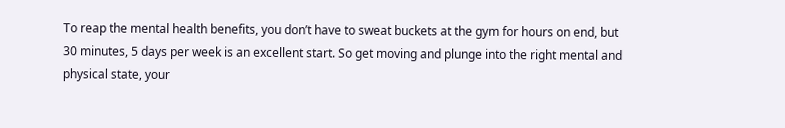To reap the mental health benefits, you don’t have to sweat buckets at the gym for hours on end, but 30 minutes, 5 days per week is an excellent start. So get moving and plunge into the right mental and physical state, your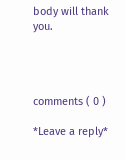body will thank you.




comments ( 0 )

*Leave a reply*